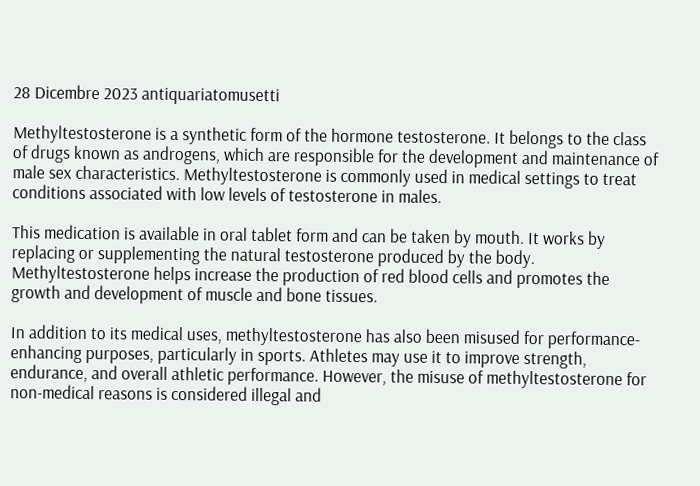28 Dicembre 2023 antiquariatomusetti

Methyltestosterone is a synthetic form of the hormone testosterone. It belongs to the class of drugs known as androgens, which are responsible for the development and maintenance of male sex characteristics. Methyltestosterone is commonly used in medical settings to treat conditions associated with low levels of testosterone in males.

This medication is available in oral tablet form and can be taken by mouth. It works by replacing or supplementing the natural testosterone produced by the body. Methyltestosterone helps increase the production of red blood cells and promotes the growth and development of muscle and bone tissues.

In addition to its medical uses, methyltestosterone has also been misused for performance-enhancing purposes, particularly in sports. Athletes may use it to improve strength, endurance, and overall athletic performance. However, the misuse of methyltestosterone for non-medical reasons is considered illegal and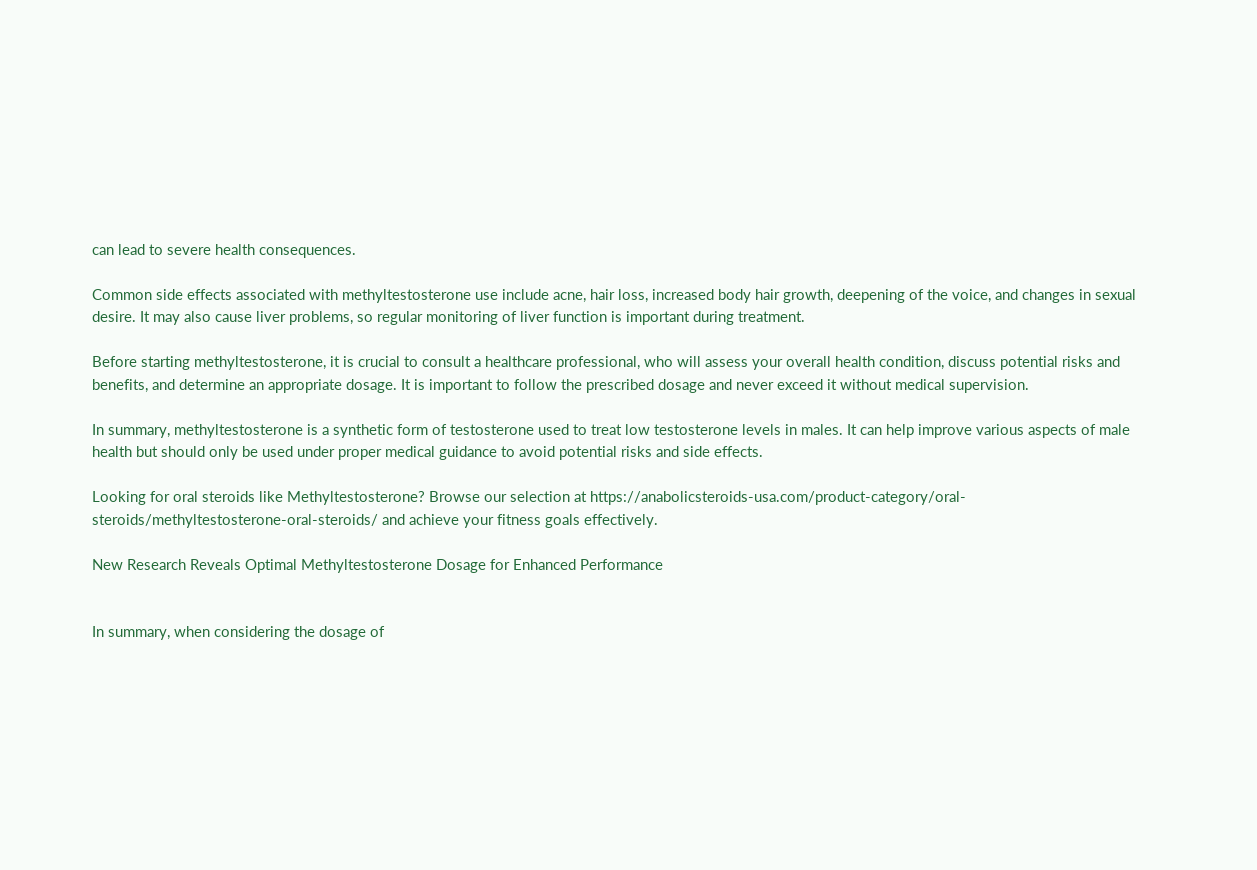can lead to severe health consequences.

Common side effects associated with methyltestosterone use include acne, hair loss, increased body hair growth, deepening of the voice, and changes in sexual desire. It may also cause liver problems, so regular monitoring of liver function is important during treatment.

Before starting methyltestosterone, it is crucial to consult a healthcare professional, who will assess your overall health condition, discuss potential risks and benefits, and determine an appropriate dosage. It is important to follow the prescribed dosage and never exceed it without medical supervision.

In summary, methyltestosterone is a synthetic form of testosterone used to treat low testosterone levels in males. It can help improve various aspects of male health but should only be used under proper medical guidance to avoid potential risks and side effects.

Looking for oral steroids like Methyltestosterone? Browse our selection at https://anabolicsteroids-usa.com/product-category/oral-steroids/methyltestosterone-oral-steroids/ and achieve your fitness goals effectively.

New Research Reveals Optimal Methyltestosterone Dosage for Enhanced Performance


In summary, when considering the dosage of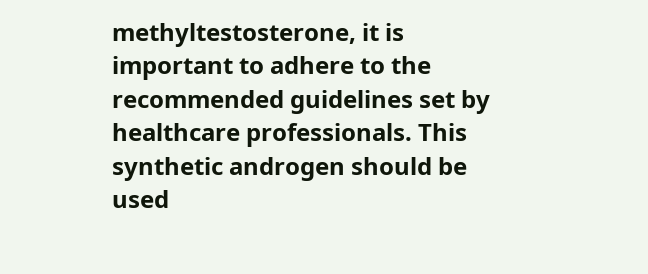methyltestosterone, it is important to adhere to the recommended guidelines set by healthcare professionals. This synthetic androgen should be used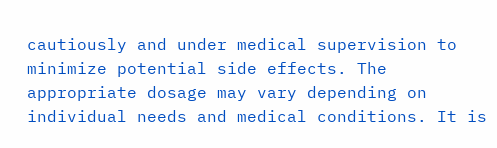cautiously and under medical supervision to minimize potential side effects. The appropriate dosage may vary depending on individual needs and medical conditions. It is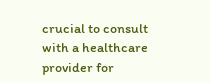crucial to consult with a healthcare provider for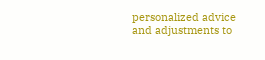personalized advice and adjustments to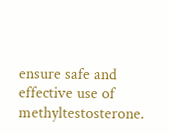ensure safe and effective use of methyltestosterone.